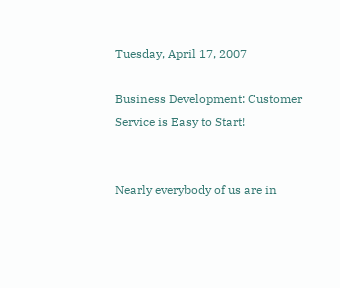Tuesday, April 17, 2007

Business Development: Customer Service is Easy to Start!


Nearly everybody of us are in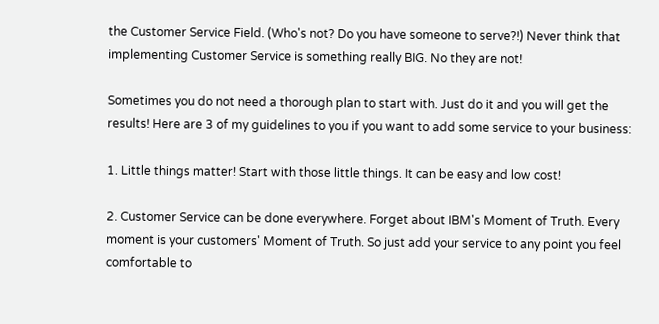the Customer Service Field. (Who's not? Do you have someone to serve?!) Never think that implementing Customer Service is something really BIG. No they are not!

Sometimes you do not need a thorough plan to start with. Just do it and you will get the results! Here are 3 of my guidelines to you if you want to add some service to your business:

1. Little things matter! Start with those little things. It can be easy and low cost!

2. Customer Service can be done everywhere. Forget about IBM's Moment of Truth. Every moment is your customers' Moment of Truth. So just add your service to any point you feel comfortable to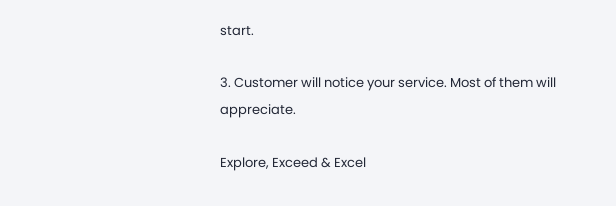start.

3. Customer will notice your service. Most of them will appreciate.

Explore, Exceed & Excel